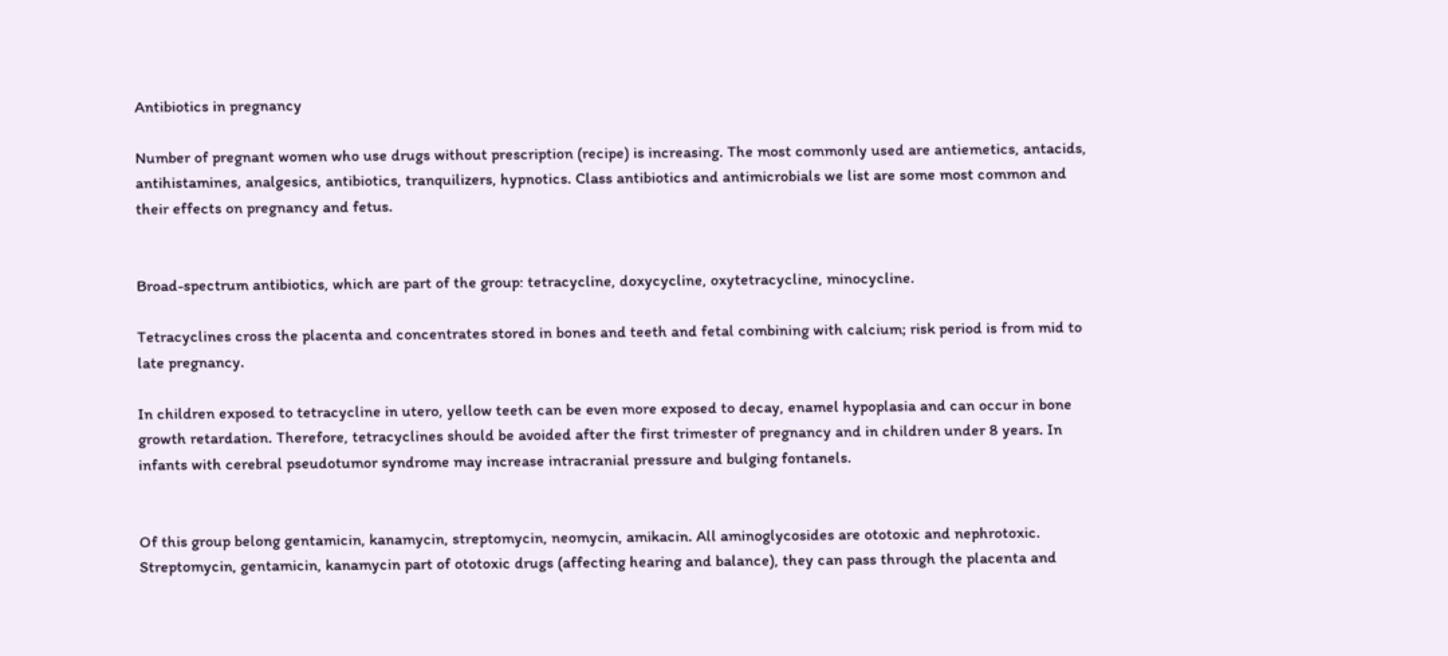Antibiotics in pregnancy

Number of pregnant women who use drugs without prescription (recipe) is increasing. The most commonly used are antiemetics, antacids, antihistamines, analgesics, antibiotics, tranquilizers, hypnotics. Class antibiotics and antimicrobials we list are some most common and their effects on pregnancy and fetus.


Broad-spectrum antibiotics, which are part of the group: tetracycline, doxycycline, oxytetracycline, minocycline.

Tetracyclines cross the placenta and concentrates stored in bones and teeth and fetal combining with calcium; risk period is from mid to late pregnancy.

In children exposed to tetracycline in utero, yellow teeth can be even more exposed to decay, enamel hypoplasia and can occur in bone growth retardation. Therefore, tetracyclines should be avoided after the first trimester of pregnancy and in children under 8 years. In infants with cerebral pseudotumor syndrome may increase intracranial pressure and bulging fontanels.


Of this group belong gentamicin, kanamycin, streptomycin, neomycin, amikacin. All aminoglycosides are ototoxic and nephrotoxic. Streptomycin, gentamicin, kanamycin part of ototoxic drugs (affecting hearing and balance), they can pass through the placenta and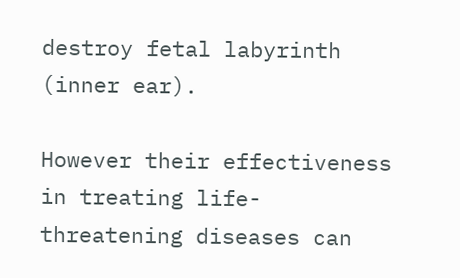destroy fetal labyrinth (inner ear).

However their effectiveness in treating life-threatening diseases can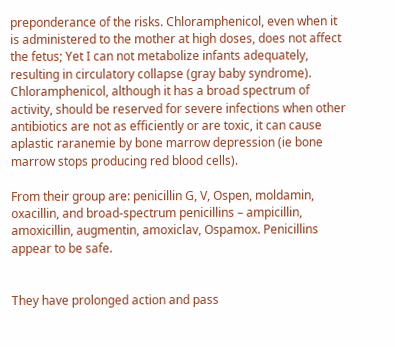preponderance of the risks. Chloramphenicol, even when it is administered to the mother at high doses, does not affect the fetus; Yet I can not metabolize infants adequately, resulting in circulatory collapse (gray baby syndrome). Chloramphenicol, although it has a broad spectrum of activity, should be reserved for severe infections when other antibiotics are not as efficiently or are toxic, it can cause aplastic raranemie by bone marrow depression (ie bone marrow stops producing red blood cells).

From their group are: penicillin G, V, Ospen, moldamin, oxacillin, and broad-spectrum penicillins – ampicillin, amoxicillin, augmentin, amoxiclav, Ospamox. Penicillins appear to be safe.


They have prolonged action and pass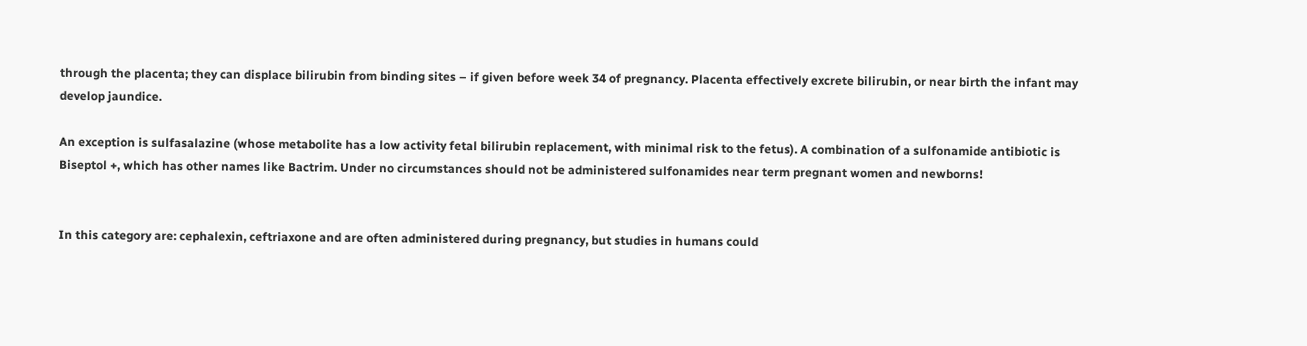through the placenta; they can displace bilirubin from binding sites – if given before week 34 of pregnancy. Placenta effectively excrete bilirubin, or near birth the infant may develop jaundice.

An exception is sulfasalazine (whose metabolite has a low activity fetal bilirubin replacement, with minimal risk to the fetus). A combination of a sulfonamide antibiotic is Biseptol +, which has other names like Bactrim. Under no circumstances should not be administered sulfonamides near term pregnant women and newborns!


In this category are: cephalexin, ceftriaxone and are often administered during pregnancy, but studies in humans could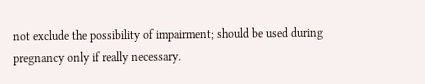not exclude the possibility of impairment; should be used during pregnancy only if really necessary.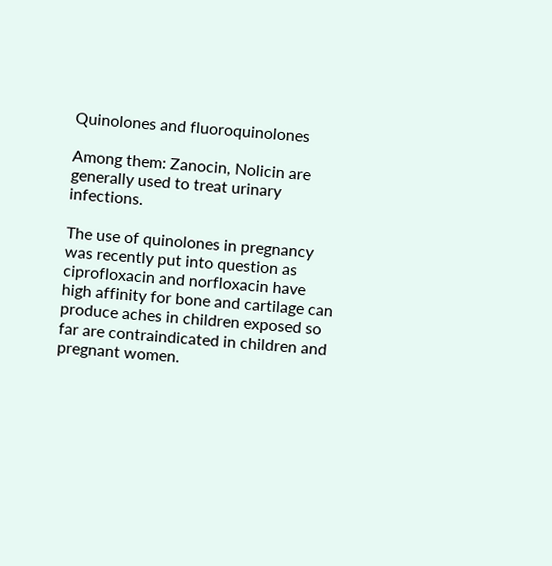Quinolones and fluoroquinolones

Among them: Zanocin, Nolicin are generally used to treat urinary infections.

The use of quinolones in pregnancy was recently put into question as ciprofloxacin and norfloxacin have high affinity for bone and cartilage can produce aches in children exposed so far are contraindicated in children and pregnant women.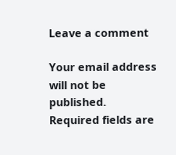Leave a comment

Your email address will not be published. Required fields are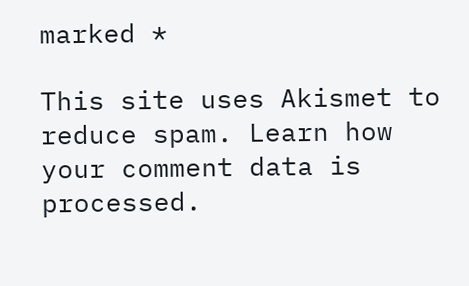marked *

This site uses Akismet to reduce spam. Learn how your comment data is processed.